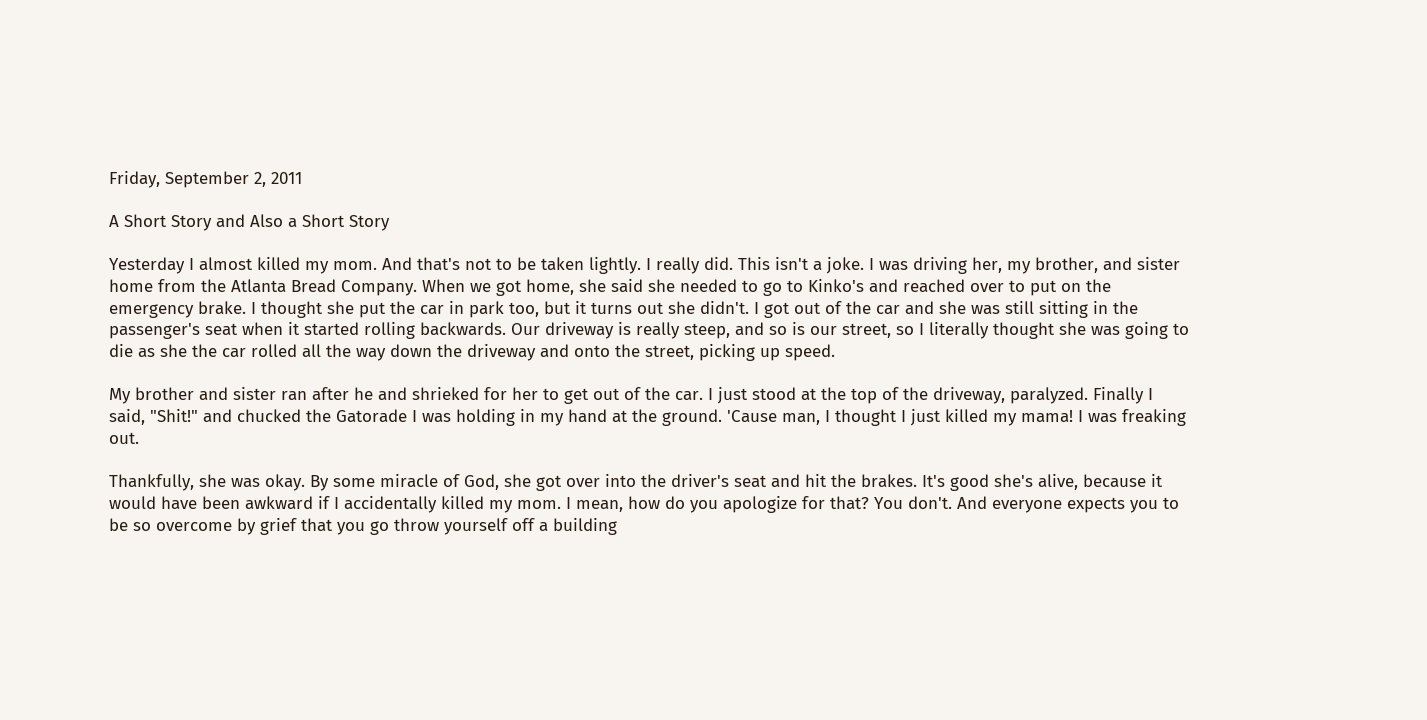Friday, September 2, 2011

A Short Story and Also a Short Story

Yesterday I almost killed my mom. And that's not to be taken lightly. I really did. This isn't a joke. I was driving her, my brother, and sister home from the Atlanta Bread Company. When we got home, she said she needed to go to Kinko's and reached over to put on the emergency brake. I thought she put the car in park too, but it turns out she didn't. I got out of the car and she was still sitting in the passenger's seat when it started rolling backwards. Our driveway is really steep, and so is our street, so I literally thought she was going to die as she the car rolled all the way down the driveway and onto the street, picking up speed.

My brother and sister ran after he and shrieked for her to get out of the car. I just stood at the top of the driveway, paralyzed. Finally I said, "Shit!" and chucked the Gatorade I was holding in my hand at the ground. 'Cause man, I thought I just killed my mama! I was freaking out.

Thankfully, she was okay. By some miracle of God, she got over into the driver's seat and hit the brakes. It's good she's alive, because it would have been awkward if I accidentally killed my mom. I mean, how do you apologize for that? You don't. And everyone expects you to be so overcome by grief that you go throw yourself off a building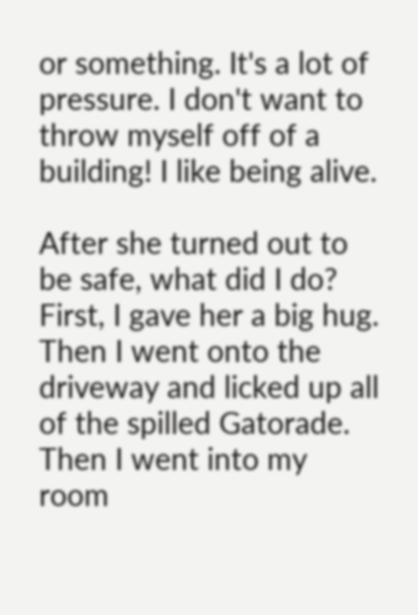or something. It's a lot of pressure. I don't want to throw myself off of a building! I like being alive.

After she turned out to be safe, what did I do? First, I gave her a big hug. Then I went onto the driveway and licked up all of the spilled Gatorade. Then I went into my room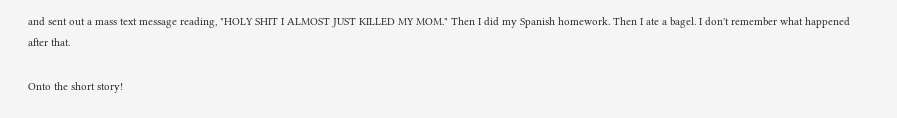and sent out a mass text message reading, "HOLY SHIT I ALMOST JUST KILLED MY MOM." Then I did my Spanish homework. Then I ate a bagel. I don't remember what happened after that.

Onto the short story!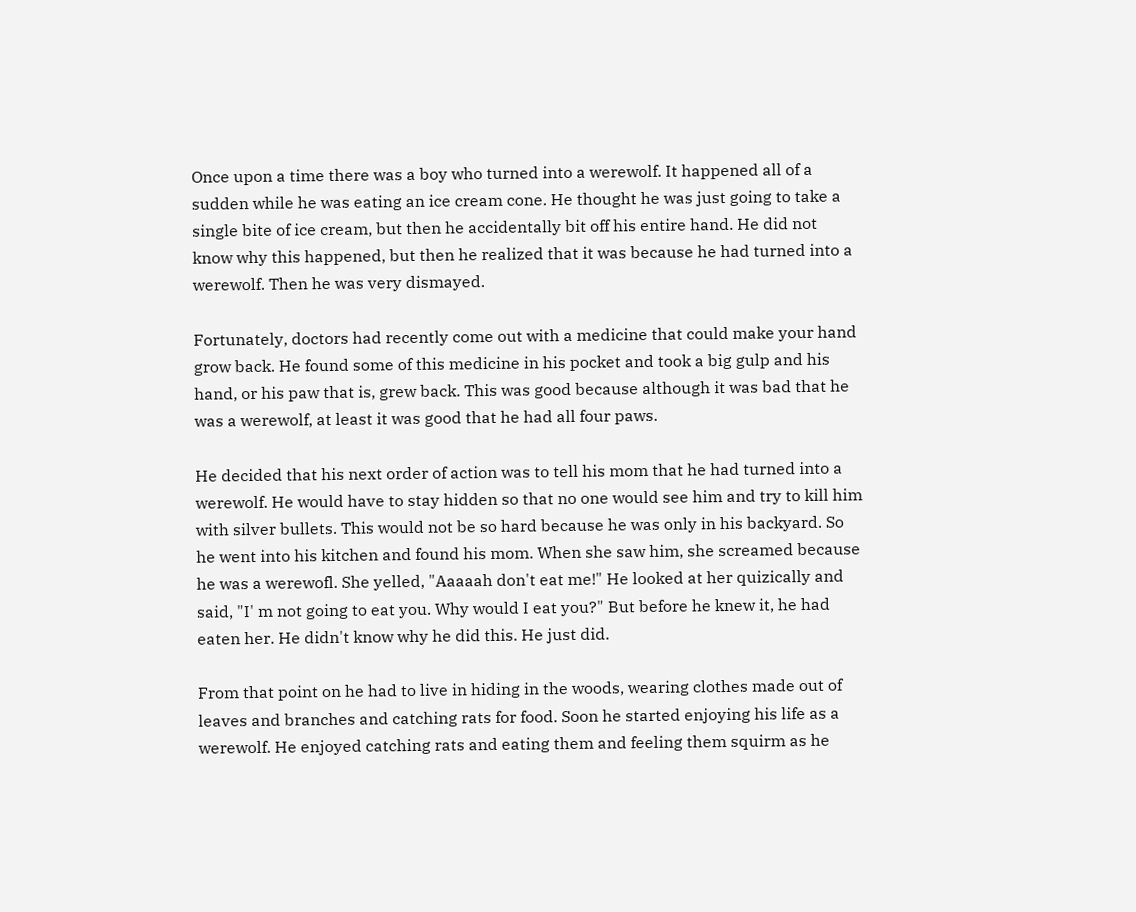Once upon a time there was a boy who turned into a werewolf. It happened all of a sudden while he was eating an ice cream cone. He thought he was just going to take a single bite of ice cream, but then he accidentally bit off his entire hand. He did not know why this happened, but then he realized that it was because he had turned into a werewolf. Then he was very dismayed.

Fortunately, doctors had recently come out with a medicine that could make your hand grow back. He found some of this medicine in his pocket and took a big gulp and his hand, or his paw that is, grew back. This was good because although it was bad that he was a werewolf, at least it was good that he had all four paws.

He decided that his next order of action was to tell his mom that he had turned into a werewolf. He would have to stay hidden so that no one would see him and try to kill him with silver bullets. This would not be so hard because he was only in his backyard. So he went into his kitchen and found his mom. When she saw him, she screamed because he was a werewofl. She yelled, "Aaaaah don't eat me!" He looked at her quizically and said, "I' m not going to eat you. Why would I eat you?" But before he knew it, he had eaten her. He didn't know why he did this. He just did.

From that point on he had to live in hiding in the woods, wearing clothes made out of leaves and branches and catching rats for food. Soon he started enjoying his life as a werewolf. He enjoyed catching rats and eating them and feeling them squirm as he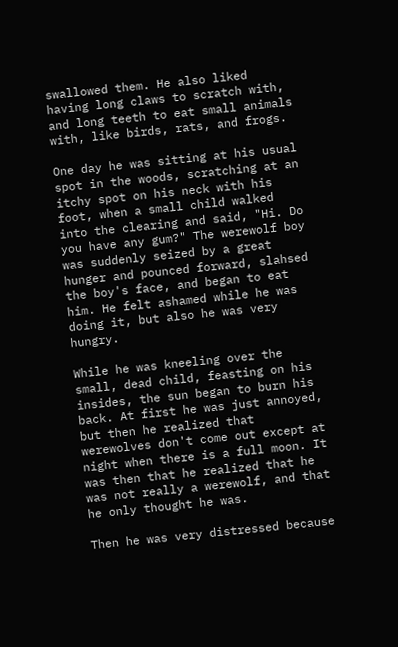swallowed them. He also liked having long claws to scratch with, and long teeth to eat small animals with, like birds, rats, and frogs.

One day he was sitting at his usual spot in the woods, scratching at an itchy spot on his neck with his foot, when a small child walked into the clearing and said, "Hi. Do you have any gum?" The werewolf boy was suddenly seized by a great hunger and pounced forward, slahsed the boy's face, and began to eat him. He felt ashamed while he was doing it, but also he was very hungry.

While he was kneeling over the small, dead child, feasting on his insides, the sun began to burn his back. At first he was just annoyed, but then he realized that werewolves don't come out except at night when there is a full moon. It was then that he realized that he was not really a werewolf, and that he only thought he was.

Then he was very distressed because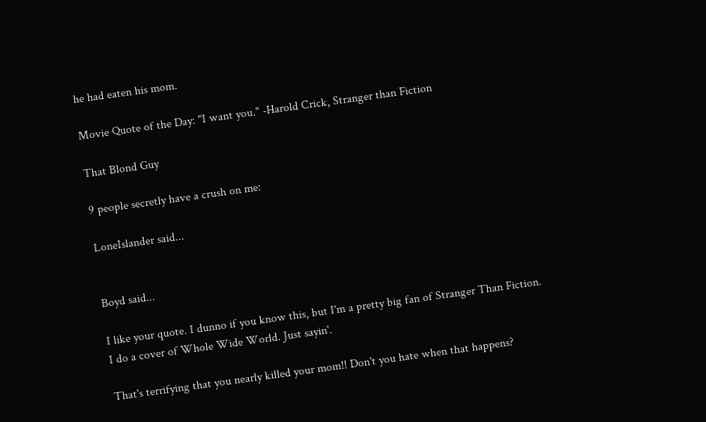he had eaten his mom.

Movie Quote of the Day: "I want you." -Harold Crick, Stranger than Fiction

That Blond Guy

9 people secretly have a crush on me:

LoneIslander said...


Boyd said...

I like your quote. I dunno if you know this, but I'm a pretty big fan of Stranger Than Fiction. I do a cover of Whole Wide World. Just sayin'.

That's terrifying that you nearly killed your mom!! Don't you hate when that happens?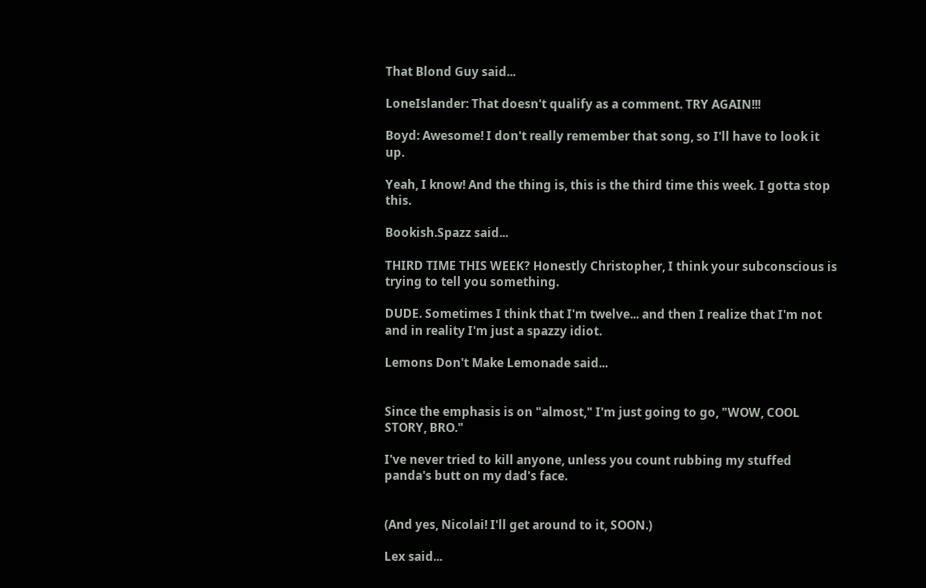That Blond Guy said...

LoneIslander: That doesn't qualify as a comment. TRY AGAIN!!!

Boyd: Awesome! I don't really remember that song, so I'll have to look it up.

Yeah, I know! And the thing is, this is the third time this week. I gotta stop this.

Bookish.Spazz said...

THIRD TIME THIS WEEK? Honestly Christopher, I think your subconscious is trying to tell you something.

DUDE. Sometimes I think that I'm twelve... and then I realize that I'm not and in reality I'm just a spazzy idiot.

Lemons Don't Make Lemonade said...


Since the emphasis is on "almost," I'm just going to go, "WOW, COOL STORY, BRO."

I've never tried to kill anyone, unless you count rubbing my stuffed panda's butt on my dad's face.


(And yes, Nicolai! I'll get around to it, SOON.)

Lex said...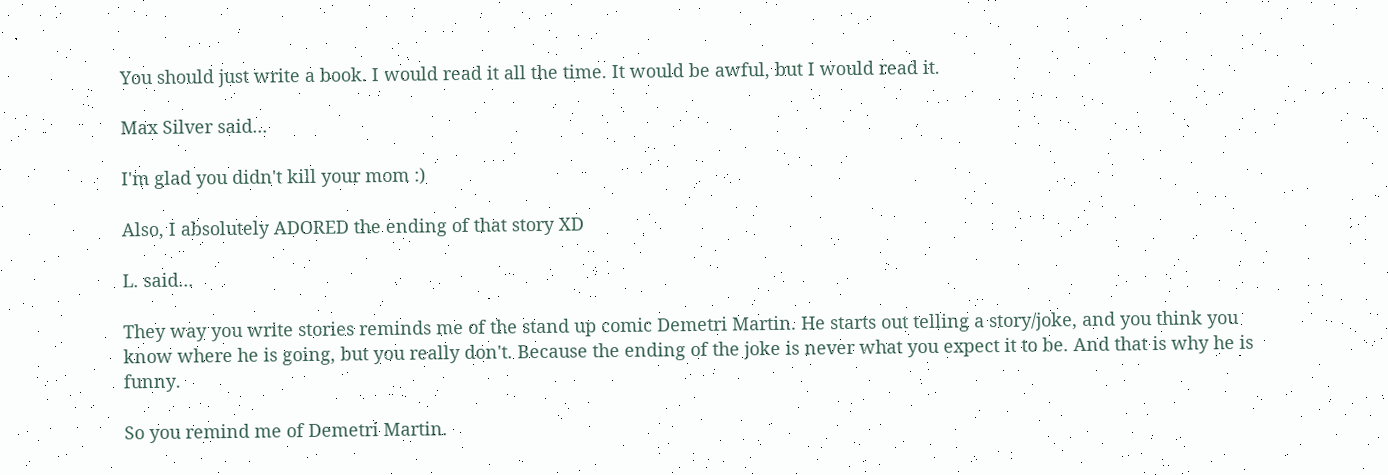You should just write a book. I would read it all the time. It would be awful, but I would read it.

Max Silver said...

I'm glad you didn't kill your mom :)

Also, I absolutely ADORED the ending of that story XD

L. said...

They way you write stories reminds me of the stand up comic Demetri Martin. He starts out telling a story/joke, and you think you know where he is going, but you really don't. Because the ending of the joke is never what you expect it to be. And that is why he is funny.

So you remind me of Demetri Martin.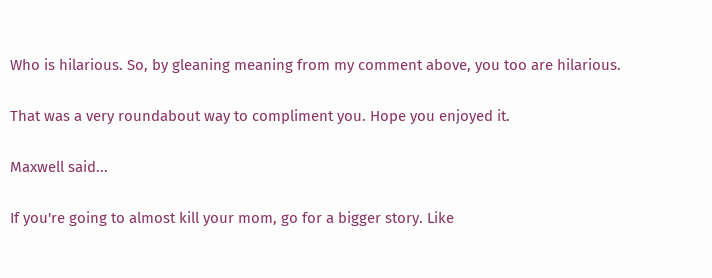Who is hilarious. So, by gleaning meaning from my comment above, you too are hilarious.

That was a very roundabout way to compliment you. Hope you enjoyed it.

Maxwell said...

If you're going to almost kill your mom, go for a bigger story. Like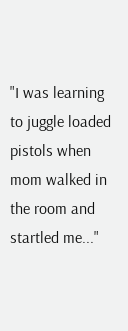"I was learning to juggle loaded pistols when mom walked in the room and startled me..."